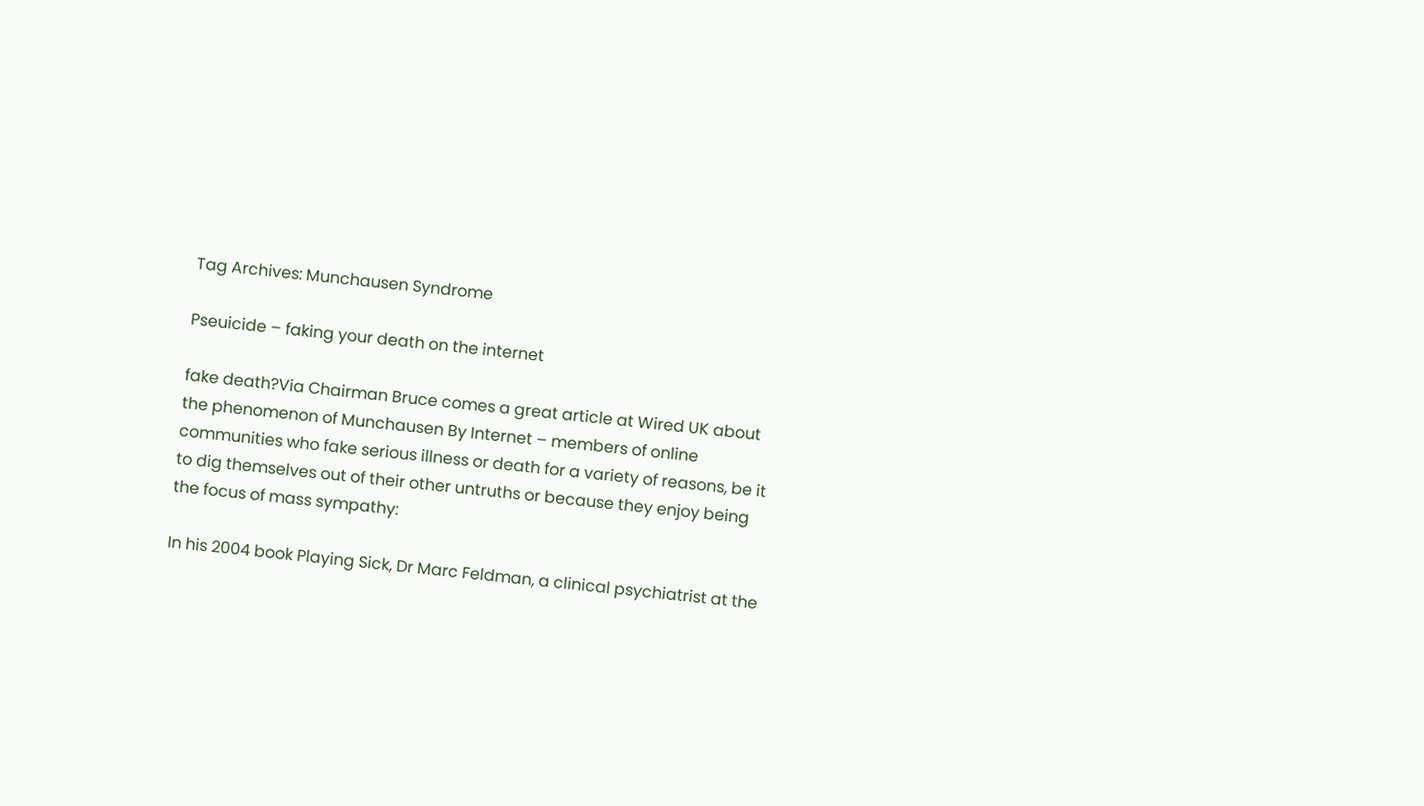Tag Archives: Munchausen Syndrome

Pseuicide – faking your death on the internet

fake death?Via Chairman Bruce comes a great article at Wired UK about the phenomenon of Munchausen By Internet – members of online communities who fake serious illness or death for a variety of reasons, be it to dig themselves out of their other untruths or because they enjoy being the focus of mass sympathy:

In his 2004 book Playing Sick, Dr Marc Feldman, a clinical psychiatrist at the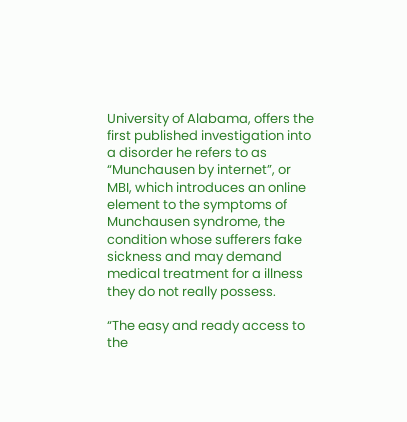University of Alabama, offers the first published investigation into a disorder he refers to as “Munchausen by internet”, or MBI, which introduces an online element to the symptoms of Munchausen syndrome, the condition whose sufferers fake sickness and may demand medical treatment for a illness they do not really possess.

“The easy and ready access to the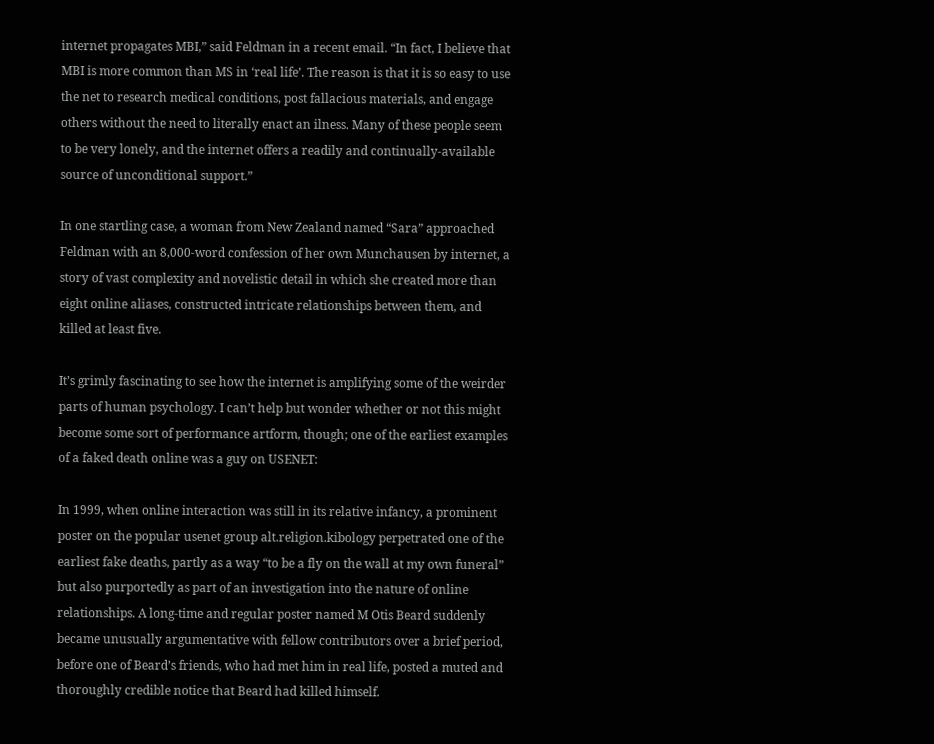internet propagates MBI,” said Feldman in a recent email. “In fact, I believe that MBI is more common than MS in ‘real life’. The reason is that it is so easy to use the net to research medical conditions, post fallacious materials, and engage others without the need to literally enact an ilness. Many of these people seem to be very lonely, and the internet offers a readily and continually-available source of unconditional support.”

In one startling case, a woman from New Zealand named “Sara” approached Feldman with an 8,000-word confession of her own Munchausen by internet, a story of vast complexity and novelistic detail in which she created more than eight online aliases, constructed intricate relationships between them, and killed at least five.

It’s grimly fascinating to see how the internet is amplifying some of the weirder parts of human psychology. I can’t help but wonder whether or not this might become some sort of performance artform, though; one of the earliest examples of a faked death online was a guy on USENET:

In 1999, when online interaction was still in its relative infancy, a prominent poster on the popular usenet group alt.religion.kibology perpetrated one of the earliest fake deaths, partly as a way “to be a fly on the wall at my own funeral” but also purportedly as part of an investigation into the nature of online relationships. A long-time and regular poster named M Otis Beard suddenly became unusually argumentative with fellow contributors over a brief period, before one of Beard’s friends, who had met him in real life, posted a muted and thoroughly credible notice that Beard had killed himself.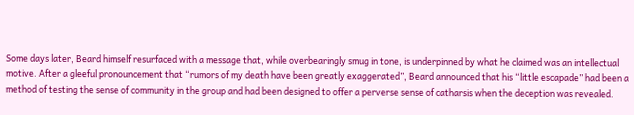Some days later, Beard himself resurfaced with a message that, while overbearingly smug in tone, is underpinned by what he claimed was an intellectual motive. After a gleeful pronouncement that “rumors of my death have been greatly exaggerated”, Beard announced that his “little escapade” had been a method of testing the sense of community in the group and had been designed to offer a perverse sense of catharsis when the deception was revealed.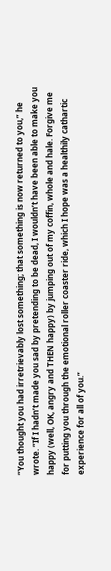“You thought you had irretrievably lost something; that something is now returned to you,” he wrote. “If I hadn’t made you sad by pretending to be dead, I wouldn’t have been able to make you happy (well, OK, angry and THEN happy) by jumping out of my coffin, whole and hale. Forgive me for putting you through the emotional roller coaster ride, which I hope was a healthily cathartic experience for all of you.”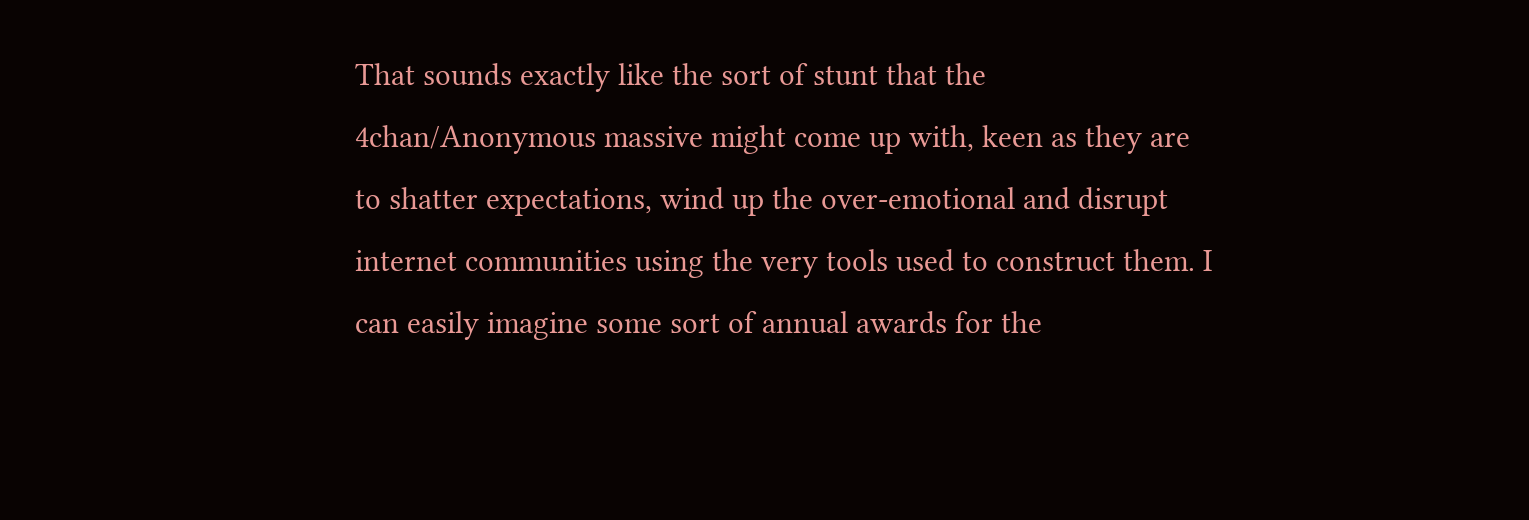That sounds exactly like the sort of stunt that the 4chan/Anonymous massive might come up with, keen as they are to shatter expectations, wind up the over-emotional and disrupt internet communities using the very tools used to construct them. I can easily imagine some sort of annual awards for the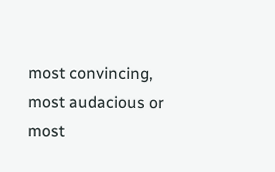most convincing, most audacious or most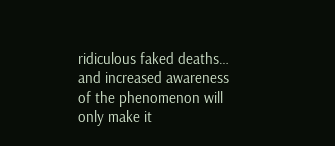ridiculous faked deaths… and increased awareness of the phenomenon will only make it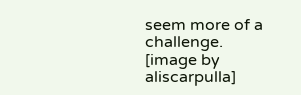seem more of a challenge. [image by aliscarpulla]